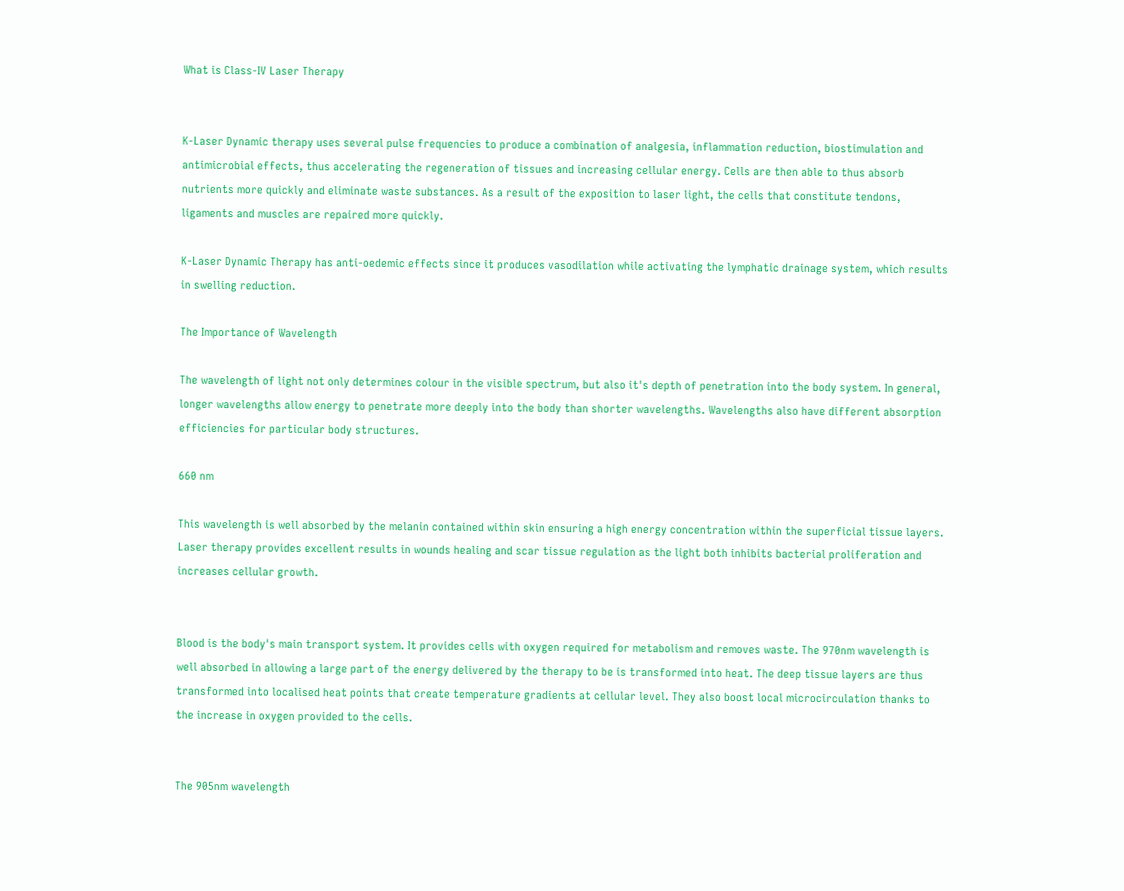What is Class-IV Laser Therapy


K-Laser Dynamic therapy uses several pulse frequencies to produce a combination of analgesia, inflammation reduction, biostimulation and antimicrobial effects, thus accelerating the regeneration of tissues and increasing cellular energy. Cells are then able to thus absorb nutrients more quickly and eliminate waste substances. As a result of the exposition to laser light, the cells that constitute tendons, ligaments and muscles are repaired more quickly.

K-Laser Dynamic Therapy has anti-oedemic effects since it produces vasodilation while activating the lymphatic drainage system, which results in swelling reduction.

The Importance of Wavelength

The wavelength of light not only determines colour in the visible spectrum, but also it's depth of penetration into the body system. In general, longer wavelengths allow energy to penetrate more deeply into the body than shorter wavelengths. Wavelengths also have different absorption efficiencies for particular body structures.

660 nm

This wavelength is well absorbed by the melanin contained within skin ensuring a high energy concentration within the superficial tissue layers. Laser therapy provides excellent results in wounds healing and scar tissue regulation as the light both inhibits bacterial proliferation and increases cellular growth.


Blood is the body's main transport system. It provides cells with oxygen required for metabolism and removes waste. The 970nm wavelength is well absorbed in allowing a large part of the energy delivered by the therapy to be is transformed into heat. The deep tissue layers are thus transformed into localised heat points that create temperature gradients at cellular level. They also boost local microcirculation thanks to the increase in oxygen provided to the cells.


The 905nm wavelength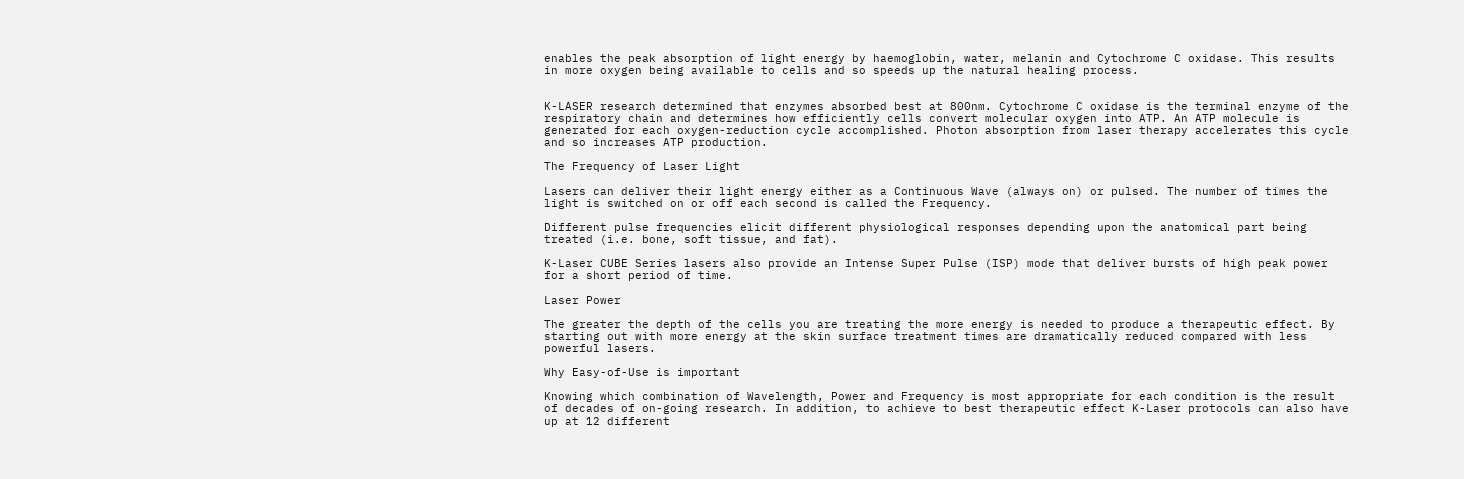enables the peak absorption of light energy by haemoglobin, water, melanin and Cytochrome C oxidase. This results in more oxygen being available to cells and so speeds up the natural healing process.


K-LASER research determined that enzymes absorbed best at 800nm. Cytochrome C oxidase is the terminal enzyme of the respiratory chain and determines how efficiently cells convert molecular oxygen into ATP. An ATP molecule is generated for each oxygen-reduction cycle accomplished. Photon absorption from laser therapy accelerates this cycle and so increases ATP production.

The Frequency of Laser Light

Lasers can deliver their light energy either as a Continuous Wave (always on) or pulsed. The number of times the light is switched on or off each second is called the Frequency.

Different pulse frequencies elicit different physiological responses depending upon the anatomical part being treated (i.e. bone, soft tissue, and fat).

K-Laser CUBE Series lasers also provide an Intense Super Pulse (ISP) mode that deliver bursts of high peak power for a short period of time.

Laser Power

The greater the depth of the cells you are treating the more energy is needed to produce a therapeutic effect. By starting out with more energy at the skin surface treatment times are dramatically reduced compared with less powerful lasers.

Why Easy-of-Use is important

Knowing which combination of Wavelength, Power and Frequency is most appropriate for each condition is the result of decades of on-going research. In addition, to achieve to best therapeutic effect K-Laser protocols can also have up at 12 different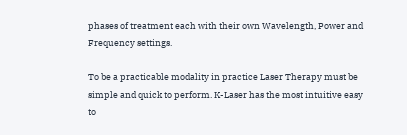phases of treatment each with their own Wavelength, Power and Frequency settings.

To be a practicable modality in practice Laser Therapy must be simple and quick to perform. K-Laser has the most intuitive easy to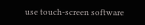use touch-screen software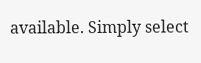available. Simply select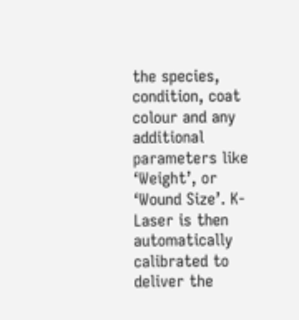the species, condition, coat colour and any additional parameters like ‘Weight’, or ‘Wound Size’. K-Laser is then automatically calibrated to deliver the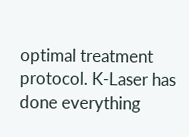optimal treatment protocol. K-Laser has done everything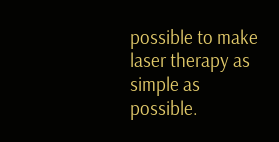possible to make laser therapy as simple as possible.